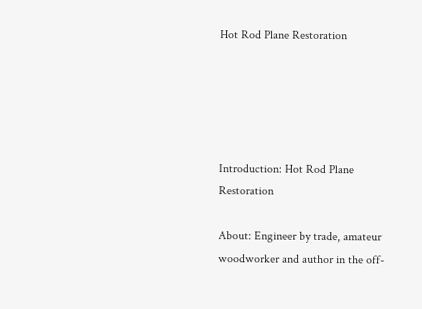Hot Rod Plane Restoration





Introduction: Hot Rod Plane Restoration

About: Engineer by trade, amateur woodworker and author in the off-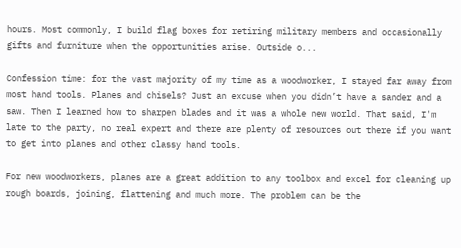hours. Most commonly, I build flag boxes for retiring military members and occasionally gifts and furniture when the opportunities arise. Outside o...

Confession time: for the vast majority of my time as a woodworker, I stayed far away from most hand tools. Planes and chisels? Just an excuse when you didn’t have a sander and a saw. Then I learned how to sharpen blades and it was a whole new world. That said, I'm late to the party, no real expert and there are plenty of resources out there if you want to get into planes and other classy hand tools.

For new woodworkers, planes are a great addition to any toolbox and excel for cleaning up rough boards, joining, flattening and much more. The problem can be the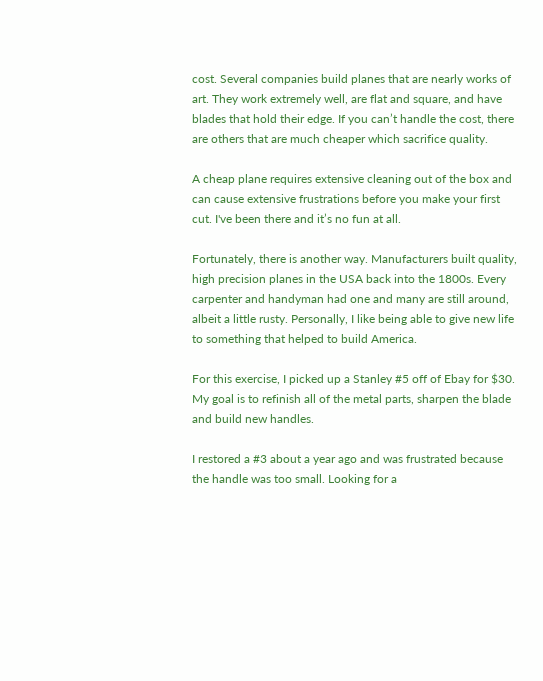cost. Several companies build planes that are nearly works of art. They work extremely well, are flat and square, and have blades that hold their edge. If you can’t handle the cost, there are others that are much cheaper which sacrifice quality.

A cheap plane requires extensive cleaning out of the box and can cause extensive frustrations before you make your first cut. I've been there and it’s no fun at all.

Fortunately, there is another way. Manufacturers built quality, high precision planes in the USA back into the 1800s. Every carpenter and handyman had one and many are still around, albeit a little rusty. Personally, I like being able to give new life to something that helped to build America.

For this exercise, I picked up a Stanley #5 off of Ebay for $30. My goal is to refinish all of the metal parts, sharpen the blade and build new handles.

I restored a #3 about a year ago and was frustrated because the handle was too small. Looking for a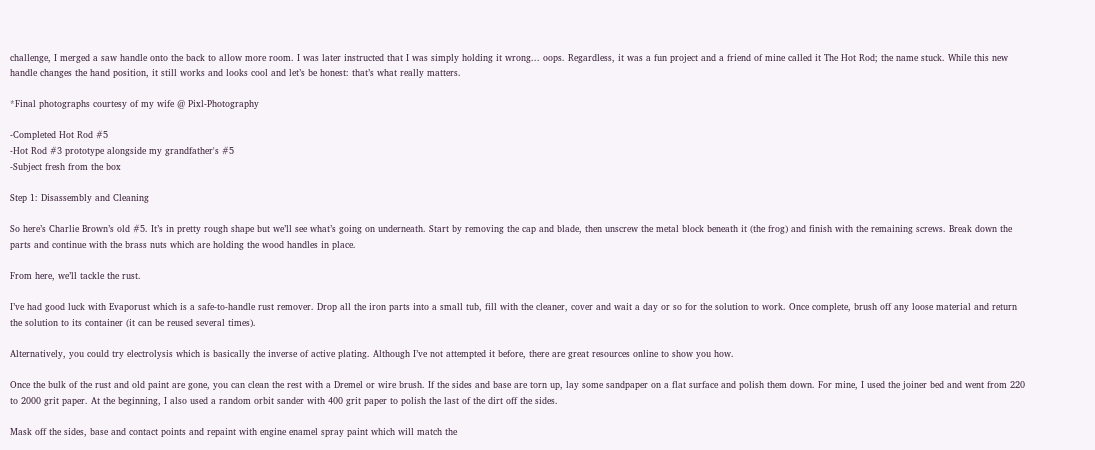challenge, I merged a saw handle onto the back to allow more room. I was later instructed that I was simply holding it wrong... oops. Regardless, it was a fun project and a friend of mine called it The Hot Rod; the name stuck. While this new handle changes the hand position, it still works and looks cool and let’s be honest: that’s what really matters.

*Final photographs courtesy of my wife @ Pixl-Photography

-Completed Hot Rod #5
-Hot Rod #3 prototype alongside my grandfather's #5
-Subject fresh from the box

Step 1: Disassembly and Cleaning

So here’s Charlie Brown’s old #5. It’s in pretty rough shape but we’ll see what’s going on underneath. Start by removing the cap and blade, then unscrew the metal block beneath it (the frog) and finish with the remaining screws. Break down the parts and continue with the brass nuts which are holding the wood handles in place.

From here, we’ll tackle the rust.

I’ve had good luck with Evaporust which is a safe-to-handle rust remover. Drop all the iron parts into a small tub, fill with the cleaner, cover and wait a day or so for the solution to work. Once complete, brush off any loose material and return the solution to its container (it can be reused several times).

Alternatively, you could try electrolysis which is basically the inverse of active plating. Although I’ve not attempted it before, there are great resources online to show you how.

Once the bulk of the rust and old paint are gone, you can clean the rest with a Dremel or wire brush. If the sides and base are torn up, lay some sandpaper on a flat surface and polish them down. For mine, I used the joiner bed and went from 220 to 2000 grit paper. At the beginning, I also used a random orbit sander with 400 grit paper to polish the last of the dirt off the sides.

Mask off the sides, base and contact points and repaint with engine enamel spray paint which will match the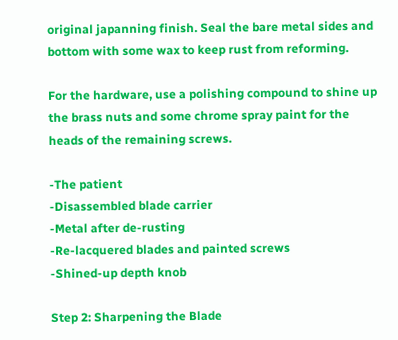original japanning finish. Seal the bare metal sides and bottom with some wax to keep rust from reforming.

For the hardware, use a polishing compound to shine up the brass nuts and some chrome spray paint for the heads of the remaining screws.

-The patient
-Disassembled blade carrier
-Metal after de-rusting
-Re-lacquered blades and painted screws
-Shined-up depth knob

Step 2: Sharpening the Blade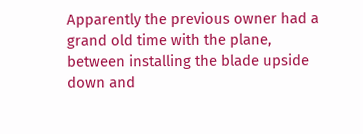Apparently the previous owner had a grand old time with the plane, between installing the blade upside down and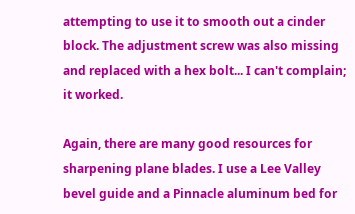attempting to use it to smooth out a cinder block. The adjustment screw was also missing and replaced with a hex bolt... I can't complain; it worked.

Again, there are many good resources for sharpening plane blades. I use a Lee Valley bevel guide and a Pinnacle aluminum bed for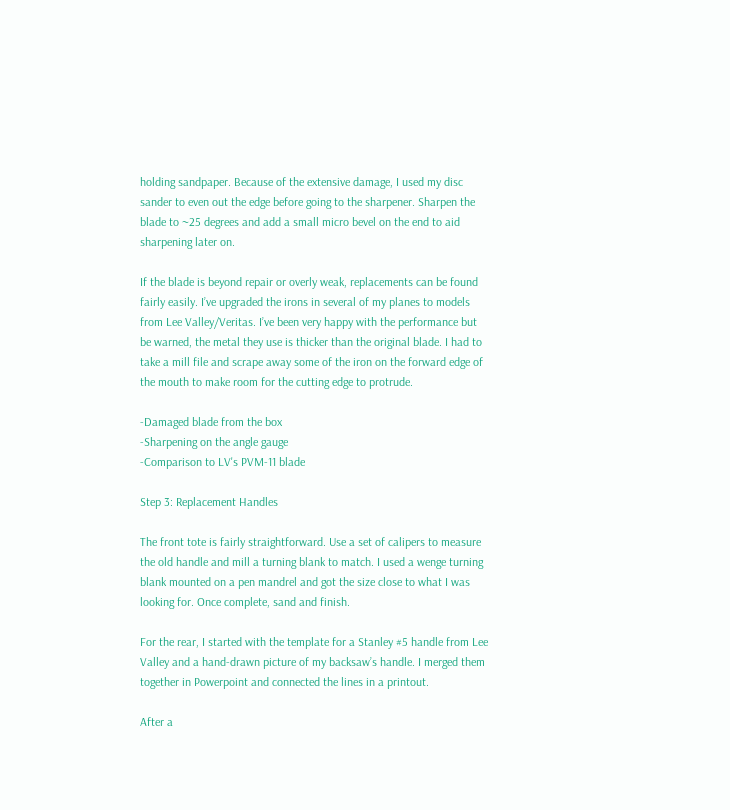holding sandpaper. Because of the extensive damage, I used my disc sander to even out the edge before going to the sharpener. Sharpen the blade to ~25 degrees and add a small micro bevel on the end to aid sharpening later on.

If the blade is beyond repair or overly weak, replacements can be found fairly easily. I’ve upgraded the irons in several of my planes to models from Lee Valley/Veritas. I’ve been very happy with the performance but be warned, the metal they use is thicker than the original blade. I had to take a mill file and scrape away some of the iron on the forward edge of the mouth to make room for the cutting edge to protrude.

-Damaged blade from the box
-Sharpening on the angle gauge
-Comparison to LV's PVM-11 blade

Step 3: Replacement Handles

The front tote is fairly straightforward. Use a set of calipers to measure the old handle and mill a turning blank to match. I used a wenge turning blank mounted on a pen mandrel and got the size close to what I was looking for. Once complete, sand and finish.

For the rear, I started with the template for a Stanley #5 handle from Lee Valley and a hand-drawn picture of my backsaw’s handle. I merged them together in Powerpoint and connected the lines in a printout.

After a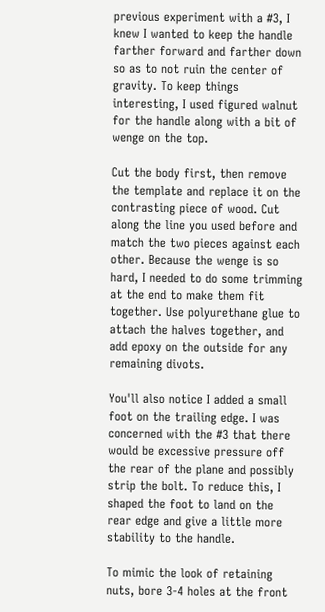previous experiment with a #3, I knew I wanted to keep the handle farther forward and farther down so as to not ruin the center of gravity. To keep things interesting, I used figured walnut for the handle along with a bit of wenge on the top.

Cut the body first, then remove the template and replace it on the contrasting piece of wood. Cut along the line you used before and match the two pieces against each other. Because the wenge is so hard, I needed to do some trimming at the end to make them fit together. Use polyurethane glue to attach the halves together, and add epoxy on the outside for any remaining divots.

You'll also notice I added a small foot on the trailing edge. I was concerned with the #3 that there would be excessive pressure off the rear of the plane and possibly strip the bolt. To reduce this, I shaped the foot to land on the rear edge and give a little more stability to the handle.

To mimic the look of retaining nuts, bore 3-4 holes at the front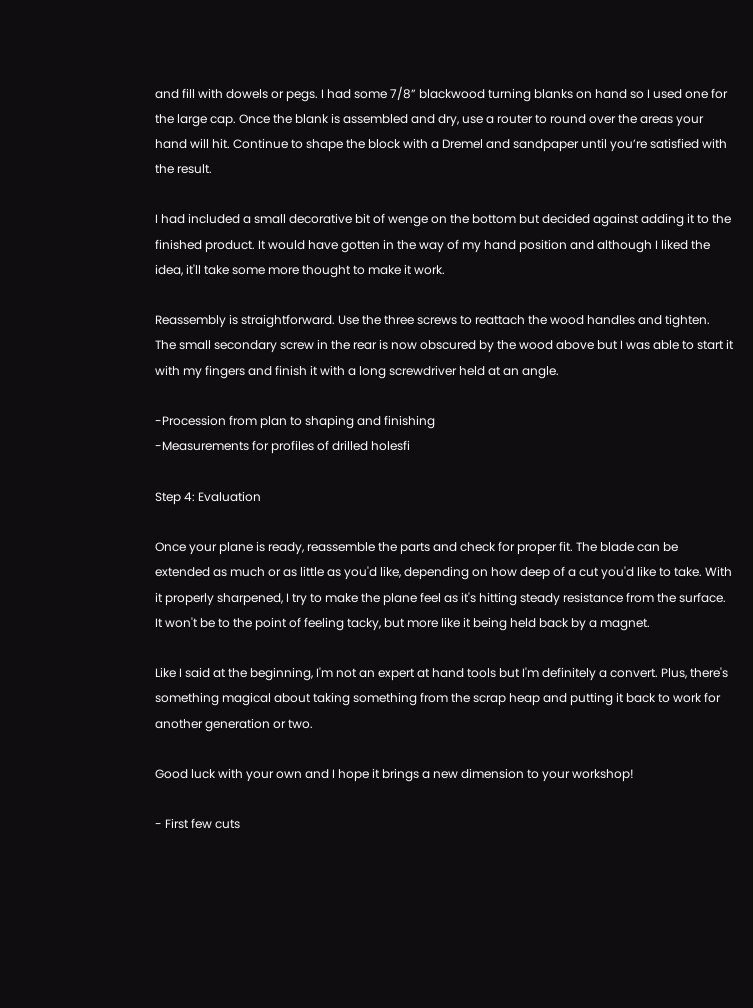and fill with dowels or pegs. I had some 7/8” blackwood turning blanks on hand so I used one for the large cap. Once the blank is assembled and dry, use a router to round over the areas your hand will hit. Continue to shape the block with a Dremel and sandpaper until you’re satisfied with the result.

I had included a small decorative bit of wenge on the bottom but decided against adding it to the finished product. It would have gotten in the way of my hand position and although I liked the idea, it'll take some more thought to make it work.

Reassembly is straightforward. Use the three screws to reattach the wood handles and tighten. The small secondary screw in the rear is now obscured by the wood above but I was able to start it with my fingers and finish it with a long screwdriver held at an angle.

-Procession from plan to shaping and finishing
-Measurements for profiles of drilled holesfi

Step 4: Evaluation

Once your plane is ready, reassemble the parts and check for proper fit. The blade can be extended as much or as little as you'd like, depending on how deep of a cut you'd like to take. With it properly sharpened, I try to make the plane feel as it's hitting steady resistance from the surface. It won't be to the point of feeling tacky, but more like it being held back by a magnet.

Like I said at the beginning, I'm not an expert at hand tools but I'm definitely a convert. Plus, there's something magical about taking something from the scrap heap and putting it back to work for another generation or two.

Good luck with your own and I hope it brings a new dimension to your workshop!

- First few cuts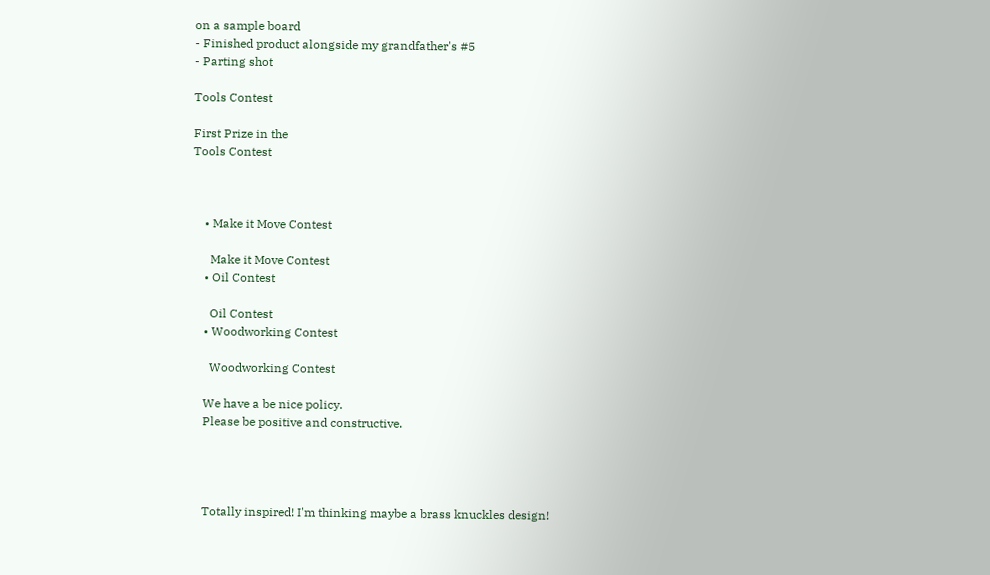on a sample board
- Finished product alongside my grandfather's #5
- Parting shot

Tools Contest

First Prize in the
Tools Contest



    • Make it Move Contest

      Make it Move Contest
    • Oil Contest

      Oil Contest
    • Woodworking Contest

      Woodworking Contest

    We have a be nice policy.
    Please be positive and constructive.




    Totally inspired! I'm thinking maybe a brass knuckles design!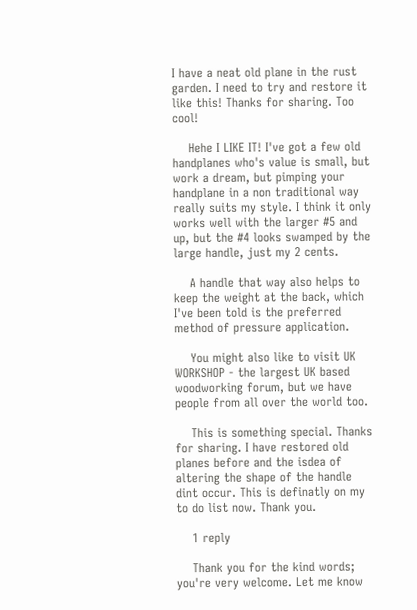I have a neat old plane in the rust garden. I need to try and restore it like this! Thanks for sharing. Too cool!

    Hehe I LIKE IT! I've got a few old handplanes who's value is small, but work a dream, but pimping your handplane in a non traditional way really suits my style. I think it only works well with the larger #5 and up, but the #4 looks swamped by the large handle, just my 2 cents.

    A handle that way also helps to keep the weight at the back, which I've been told is the preferred method of pressure application.

    You might also like to visit UK WORKSHOP - the largest UK based woodworking forum, but we have people from all over the world too.

    This is something special. Thanks for sharing. I have restored old planes before and the isdea of altering the shape of the handle dint occur. This is definatly on my to do list now. Thank you.

    1 reply

    Thank you for the kind words; you're very welcome. Let me know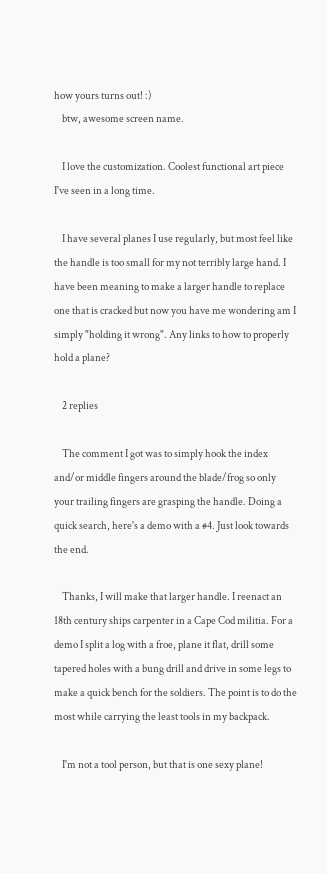how yours turns out! :)
    btw, awesome screen name.

    I love the customization. Coolest functional art piece I've seen in a long time.

    I have several planes I use regularly, but most feel like the handle is too small for my not terribly large hand. I have been meaning to make a larger handle to replace one that is cracked but now you have me wondering am I simply "holding it wrong". Any links to how to properly hold a plane?

    2 replies

    The comment I got was to simply hook the index and/or middle fingers around the blade/frog so only your trailing fingers are grasping the handle. Doing a quick search, here's a demo with a #4. Just look towards the end.

    Thanks, I will make that larger handle. I reenact an 18th century ships carpenter in a Cape Cod militia. For a demo I split a log with a froe, plane it flat, drill some tapered holes with a bung drill and drive in some legs to make a quick bench for the soldiers. The point is to do the most while carrying the least tools in my backpack.

    I'm not a tool person, but that is one sexy plane!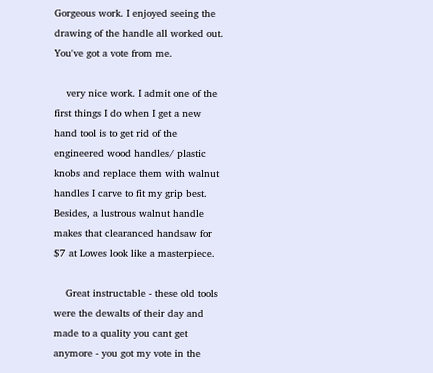Gorgeous work. I enjoyed seeing the drawing of the handle all worked out. You've got a vote from me.

    very nice work. I admit one of the first things I do when I get a new hand tool is to get rid of the engineered wood handles/ plastic knobs and replace them with walnut handles I carve to fit my grip best. Besides, a lustrous walnut handle makes that clearanced handsaw for $7 at Lowes look like a masterpiece.

    Great instructable - these old tools were the dewalts of their day and made to a quality you cant get anymore - you got my vote in the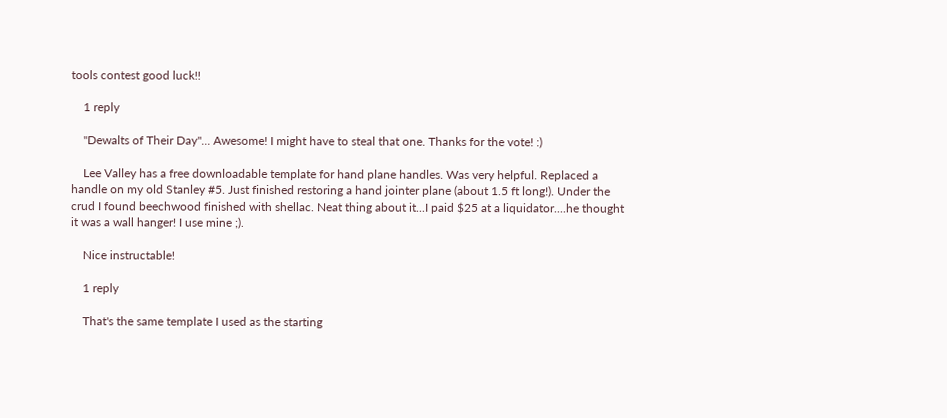tools contest good luck!!

    1 reply

    "Dewalts of Their Day"... Awesome! I might have to steal that one. Thanks for the vote! :)

    Lee Valley has a free downloadable template for hand plane handles. Was very helpful. Replaced a handle on my old Stanley #5. Just finished restoring a hand jointer plane (about 1.5 ft long!). Under the crud I found beechwood finished with shellac. Neat thing about it...I paid $25 at a liquidator....he thought it was a wall hanger! I use mine ;).

    Nice instructable!

    1 reply

    That's the same template I used as the starting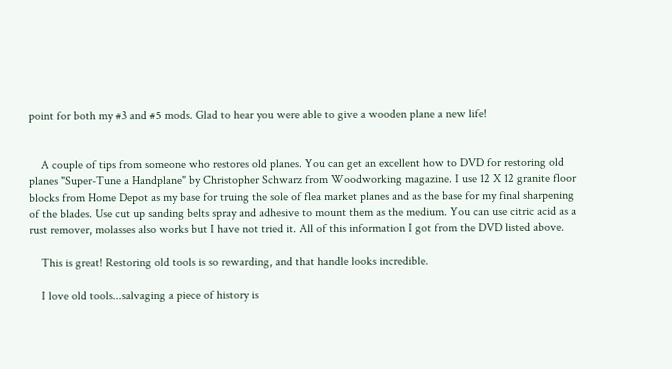point for both my #3 and #5 mods. Glad to hear you were able to give a wooden plane a new life!


    A couple of tips from someone who restores old planes. You can get an excellent how to DVD for restoring old planes "Super-Tune a Handplane" by Christopher Schwarz from Woodworking magazine. I use 12 X 12 granite floor blocks from Home Depot as my base for truing the sole of flea market planes and as the base for my final sharpening of the blades. Use cut up sanding belts spray and adhesive to mount them as the medium. You can use citric acid as a rust remover, molasses also works but I have not tried it. All of this information I got from the DVD listed above.

    This is great! Restoring old tools is so rewarding, and that handle looks incredible.

    I love old tools...salvaging a piece of history is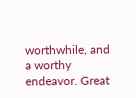worthwhile, and a worthy endeavor. Great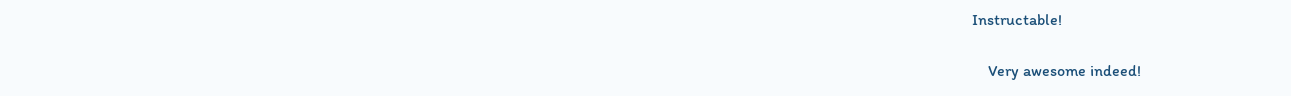Instructable!

    Very awesome indeed!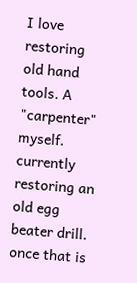I love restoring old hand tools. A "carpenter" myself. currently restoring an old egg beater drill. once that is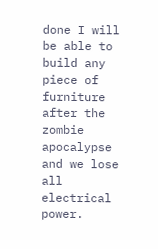done I will be able to build any piece of furniture after the zombie apocalypse and we lose all electrical power.